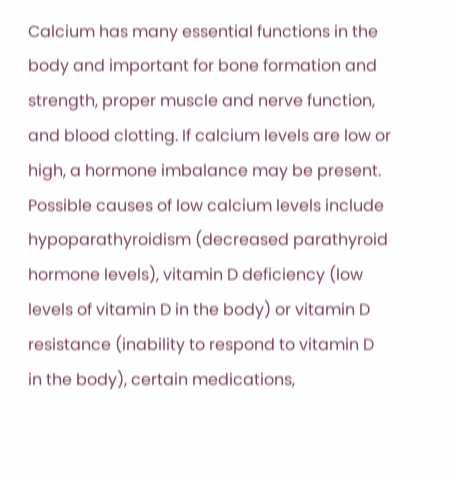Calcium has many essential functions in the body and important for bone formation and strength, proper muscle and nerve function, and blood clotting. If calcium levels are low or high, a hormone imbalance may be present. Possible causes of low calcium levels include hypoparathyroidism (decreased parathyroid hormone levels), vitamin D deficiency (low levels of vitamin D in the body) or vitamin D resistance (inability to respond to vitamin D in the body), certain medications,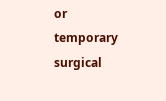or temporary surgical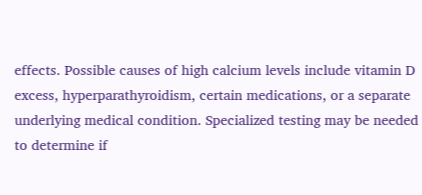effects. Possible causes of high calcium levels include vitamin D excess, hyperparathyroidism, certain medications, or a separate underlying medical condition. Specialized testing may be needed to determine if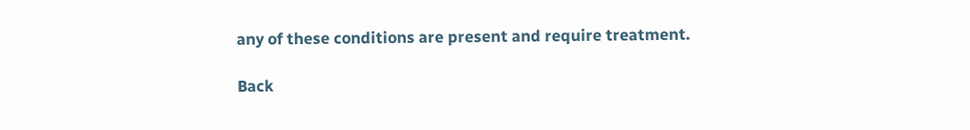any of these conditions are present and require treatment.

Back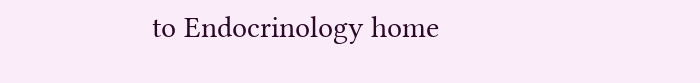to Endocrinology home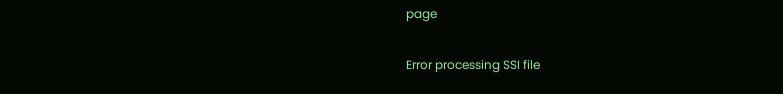page

Error processing SSI file